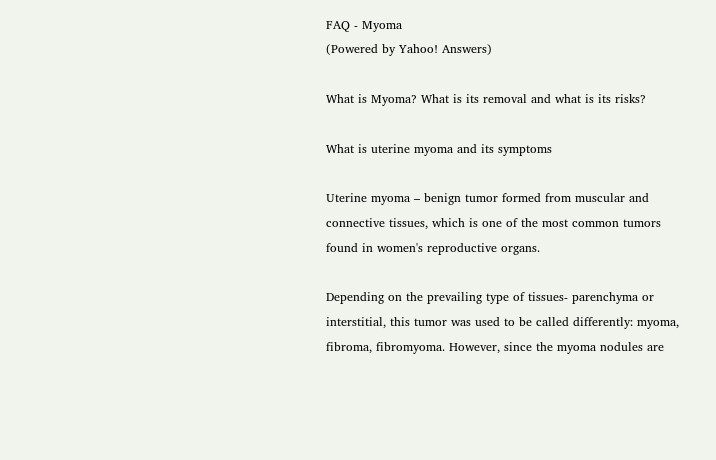FAQ - Myoma
(Powered by Yahoo! Answers)

What is Myoma? What is its removal and what is its risks?

What is uterine myoma and its symptoms

Uterine myoma – benign tumor formed from muscular and connective tissues, which is one of the most common tumors found in women's reproductive organs.

Depending on the prevailing type of tissues- parenchyma or interstitial, this tumor was used to be called differently: myoma, fibroma, fibromyoma. However, since the myoma nodules are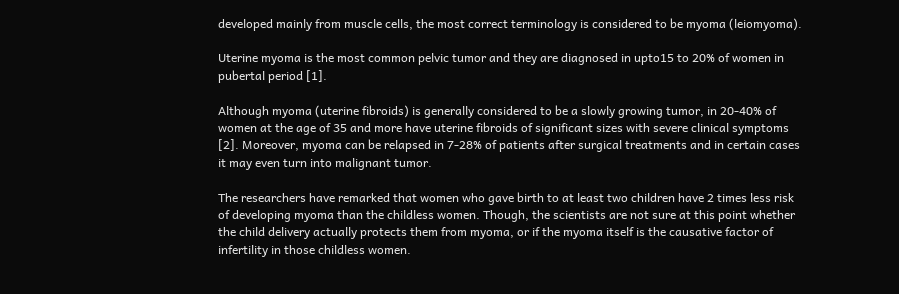developed mainly from muscle cells, the most correct terminology is considered to be myoma (leiomyoma).

Uterine myoma is the most common pelvic tumor and they are diagnosed in upto15 to 20% of women in pubertal period [1].

Although myoma (uterine fibroids) is generally considered to be a slowly growing tumor, in 20-40% of women at the age of 35 and more have uterine fibroids of significant sizes with severe clinical symptoms [2]. Moreover, myoma can be relapsed in 7-28% of patients after surgical treatments and in certain cases it may even turn into malignant tumor.

The researchers have remarked that women who gave birth to at least two children have 2 times less risk of developing myoma than the childless women. Though, the scientists are not sure at this point whether the child delivery actually protects them from myoma, or if the myoma itself is the causative factor of infertility in those childless women.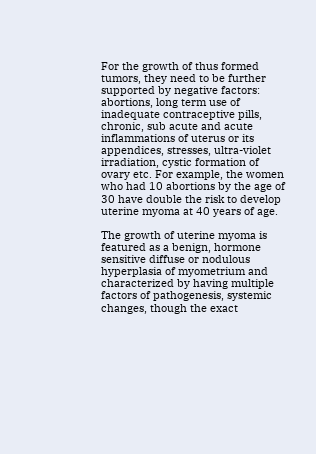For the growth of thus formed tumors, they need to be further supported by negative factors: abortions, long term use of inadequate contraceptive pills, chronic, sub acute and acute inflammations of uterus or its appendices, stresses, ultra-violet irradiation, cystic formation of ovary etc. For example, the women who had 10 abortions by the age of 30 have double the risk to develop uterine myoma at 40 years of age.

The growth of uterine myoma is featured as a benign, hormone sensitive diffuse or nodulous hyperplasia of myometrium and characterized by having multiple factors of pathogenesis, systemic changes, though the exact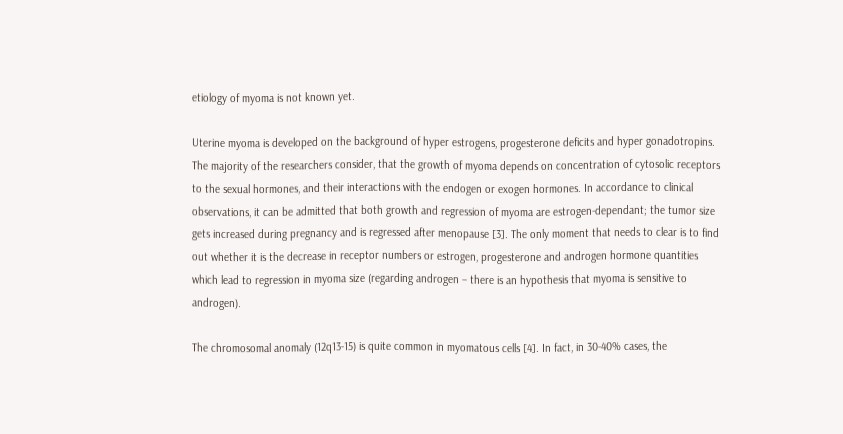etiology of myoma is not known yet.

Uterine myoma is developed on the background of hyper estrogens, progesterone deficits and hyper gonadotropins. The majority of the researchers consider, that the growth of myoma depends on concentration of cytosolic receptors to the sexual hormones, and their interactions with the endogen or exogen hormones. In accordance to clinical observations, it can be admitted that both growth and regression of myoma are estrogen-dependant; the tumor size gets increased during pregnancy and is regressed after menopause [3]. The only moment that needs to clear is to find out whether it is the decrease in receptor numbers or estrogen, progesterone and androgen hormone quantities which lead to regression in myoma size (regarding androgen – there is an hypothesis that myoma is sensitive to androgen).

The chromosomal anomaly (12q13-15) is quite common in myomatous cells [4]. In fact, in 30-40% cases, the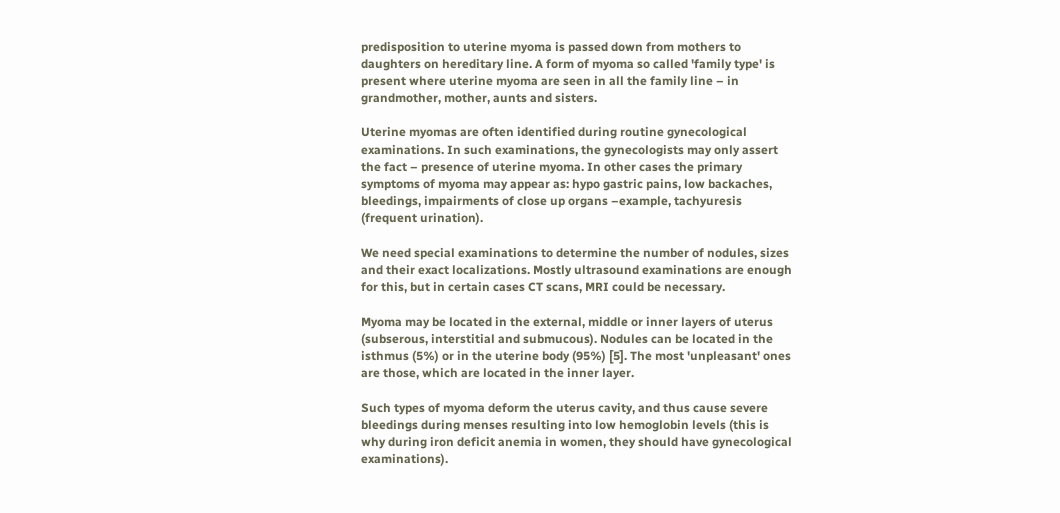predisposition to uterine myoma is passed down from mothers to daughters on hereditary line. A form of myoma so called 'family type' is present where uterine myoma are seen in all the family line – in grandmother, mother, aunts and sisters.

Uterine myomas are often identified during routine gynecological examinations. In such examinations, the gynecologists may only assert the fact – presence of uterine myoma. In other cases the primary symptoms of myoma may appear as: hypo gastric pains, low backaches, bleedings, impairments of close up organs –example, tachyuresis (frequent urination).

We need special examinations to determine the number of nodules, sizes and their exact localizations. Mostly ultrasound examinations are enough for this, but in certain cases CT scans, MRI could be necessary.

Myoma may be located in the external, middle or inner layers of uterus (subserous, interstitial and submucous). Nodules can be located in the isthmus (5%) or in the uterine body (95%) [5]. The most 'unpleasant' ones are those, which are located in the inner layer.

Such types of myoma deform the uterus cavity, and thus cause severe bleedings during menses resulting into low hemoglobin levels (this is why during iron deficit anemia in women, they should have gynecological examinations).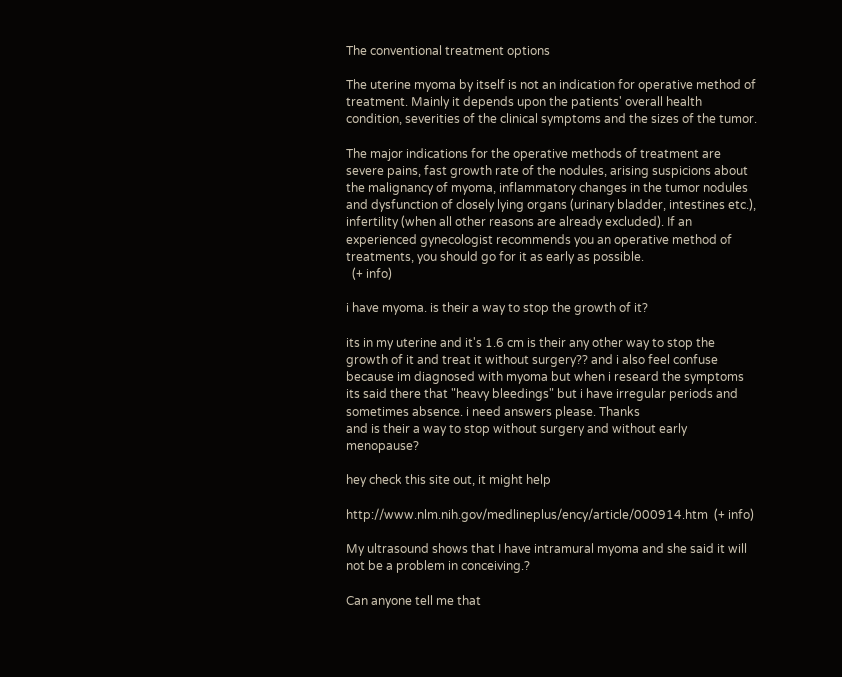The conventional treatment options

The uterine myoma by itself is not an indication for operative method of treatment. Mainly it depends upon the patients' overall health condition, severities of the clinical symptoms and the sizes of the tumor.

The major indications for the operative methods of treatment are severe pains, fast growth rate of the nodules, arising suspicions about the malignancy of myoma, inflammatory changes in the tumor nodules and dysfunction of closely lying organs (urinary bladder, intestines etc.), infertility (when all other reasons are already excluded). If an experienced gynecologist recommends you an operative method of treatments, you should go for it as early as possible.
  (+ info)

i have myoma. is their a way to stop the growth of it?

its in my uterine and it's 1.6 cm is their any other way to stop the growth of it and treat it without surgery?? and i also feel confuse because im diagnosed with myoma but when i researd the symptoms its said there that "heavy bleedings" but i have irregular periods and sometimes absence. i need answers please. Thanks
and is their a way to stop without surgery and without early menopause?

hey check this site out, it might help

http://www.nlm.nih.gov/medlineplus/ency/article/000914.htm  (+ info)

My ultrasound shows that I have intramural myoma and she said it will not be a problem in conceiving.?

Can anyone tell me that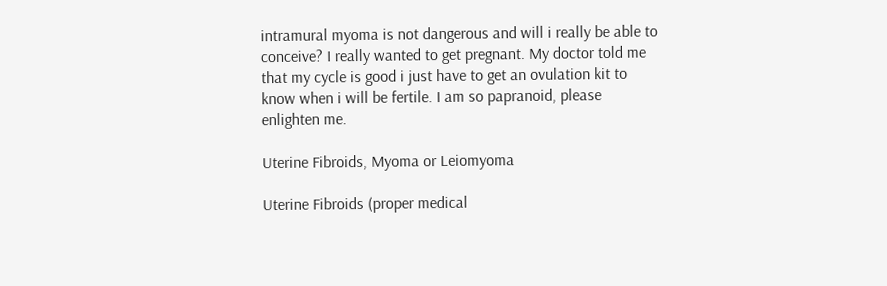intramural myoma is not dangerous and will i really be able to conceive? I really wanted to get pregnant. My doctor told me that my cycle is good i just have to get an ovulation kit to know when i will be fertile. I am so papranoid, please enlighten me.

Uterine Fibroids, Myoma or Leiomyoma

Uterine Fibroids (proper medical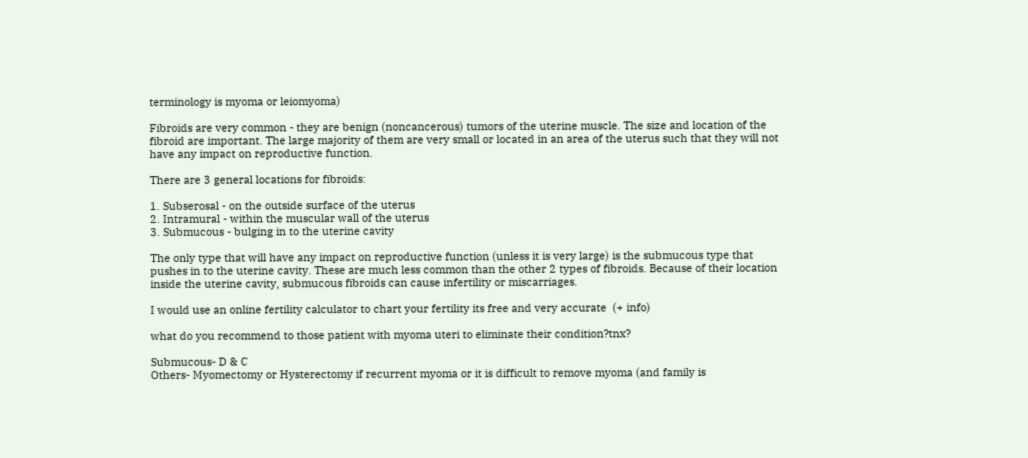terminology is myoma or leiomyoma)

Fibroids are very common - they are benign (noncancerous) tumors of the uterine muscle. The size and location of the fibroid are important. The large majority of them are very small or located in an area of the uterus such that they will not have any impact on reproductive function.

There are 3 general locations for fibroids:

1. Subserosal - on the outside surface of the uterus
2. Intramural - within the muscular wall of the uterus
3. Submucous - bulging in to the uterine cavity

The only type that will have any impact on reproductive function (unless it is very large) is the submucous type that pushes in to the uterine cavity. These are much less common than the other 2 types of fibroids. Because of their location inside the uterine cavity, submucous fibroids can cause infertility or miscarriages.

I would use an online fertility calculator to chart your fertility its free and very accurate  (+ info)

what do you recommend to those patient with myoma uteri to eliminate their condition?tnx?

Submucous- D & C
Others- Myomectomy or Hysterectomy if recurrent myoma or it is difficult to remove myoma (and family is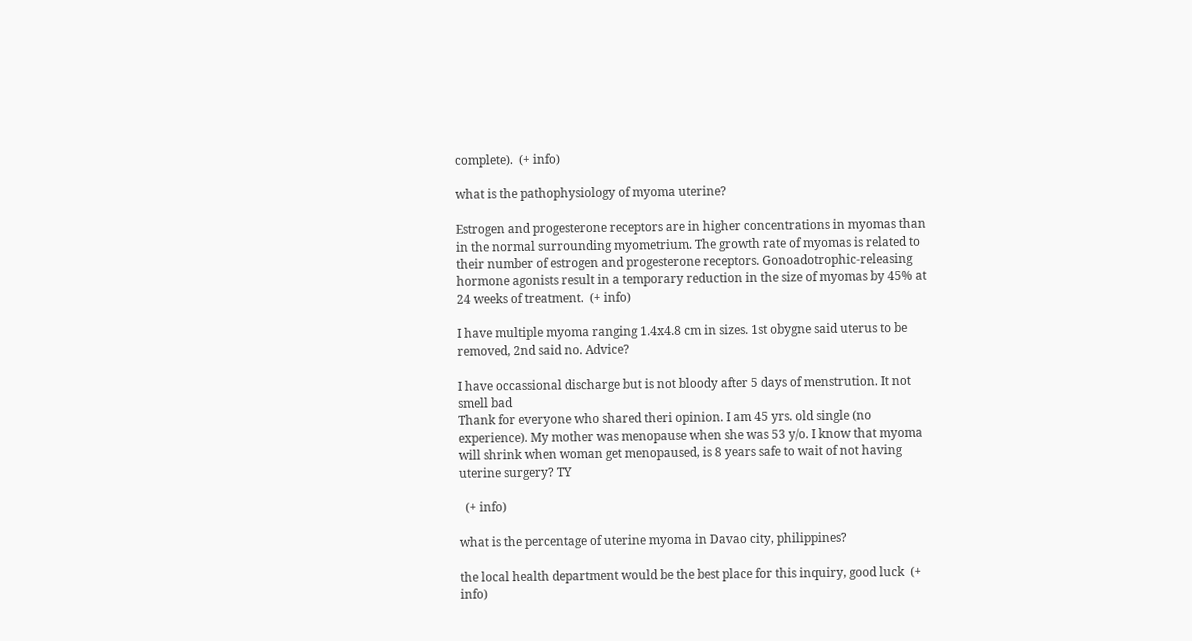complete).  (+ info)

what is the pathophysiology of myoma uterine?

Estrogen and progesterone receptors are in higher concentrations in myomas than in the normal surrounding myometrium. The growth rate of myomas is related to their number of estrogen and progesterone receptors. Gonoadotrophic-releasing hormone agonists result in a temporary reduction in the size of myomas by 45% at 24 weeks of treatment.  (+ info)

I have multiple myoma ranging 1.4x4.8 cm in sizes. 1st obygne said uterus to be removed, 2nd said no. Advice?

I have occassional discharge but is not bloody after 5 days of menstrution. It not smell bad
Thank for everyone who shared theri opinion. I am 45 yrs. old single (no experience). My mother was menopause when she was 53 y/o. I know that myoma will shrink when woman get menopaused, is 8 years safe to wait of not having uterine surgery? TY

  (+ info)

what is the percentage of uterine myoma in Davao city, philippines?

the local health department would be the best place for this inquiry, good luck  (+ info)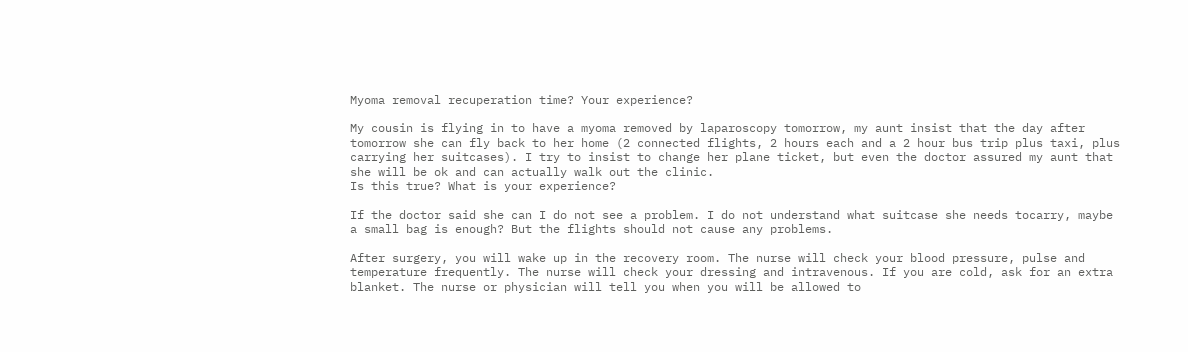Myoma removal recuperation time? Your experience?

My cousin is flying in to have a myoma removed by laparoscopy tomorrow, my aunt insist that the day after tomorrow she can fly back to her home (2 connected flights, 2 hours each and a 2 hour bus trip plus taxi, plus carrying her suitcases). I try to insist to change her plane ticket, but even the doctor assured my aunt that she will be ok and can actually walk out the clinic.
Is this true? What is your experience?

If the doctor said she can I do not see a problem. I do not understand what suitcase she needs tocarry, maybe a small bag is enough? But the flights should not cause any problems.

After surgery, you will wake up in the recovery room. The nurse will check your blood pressure, pulse and temperature frequently. The nurse will check your dressing and intravenous. If you are cold, ask for an extra blanket. The nurse or physician will tell you when you will be allowed to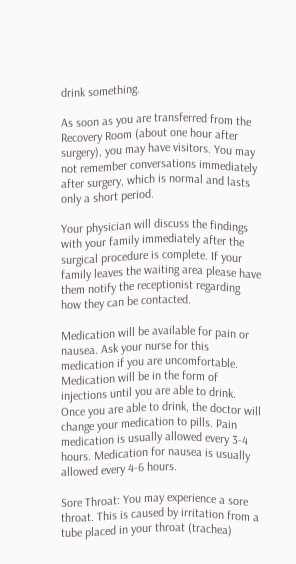drink something.

As soon as you are transferred from the Recovery Room (about one hour after surgery), you may have visitors. You may not remember conversations immediately after surgery, which is normal and lasts only a short period.

Your physician will discuss the findings with your family immediately after the surgical procedure is complete. If your family leaves the waiting area please have them notify the receptionist regarding how they can be contacted.

Medication will be available for pain or nausea. Ask your nurse for this medication if you are uncomfortable. Medication will be in the form of injections until you are able to drink. Once you are able to drink, the doctor will change your medication to pills. Pain medication is usually allowed every 3-4 hours. Medication for nausea is usually allowed every 4-6 hours.

Sore Throat: You may experience a sore throat. This is caused by irritation from a tube placed in your throat (trachea)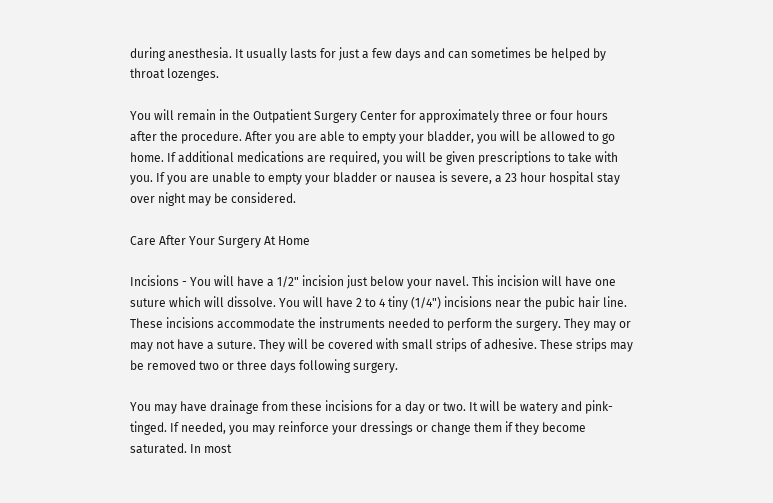during anesthesia. It usually lasts for just a few days and can sometimes be helped by throat lozenges.

You will remain in the Outpatient Surgery Center for approximately three or four hours after the procedure. After you are able to empty your bladder, you will be allowed to go home. If additional medications are required, you will be given prescriptions to take with you. If you are unable to empty your bladder or nausea is severe, a 23 hour hospital stay over night may be considered.

Care After Your Surgery At Home

Incisions - You will have a 1/2" incision just below your navel. This incision will have one suture which will dissolve. You will have 2 to 4 tiny (1/4") incisions near the pubic hair line. These incisions accommodate the instruments needed to perform the surgery. They may or may not have a suture. They will be covered with small strips of adhesive. These strips may be removed two or three days following surgery.

You may have drainage from these incisions for a day or two. It will be watery and pink-tinged. If needed, you may reinforce your dressings or change them if they become saturated. In most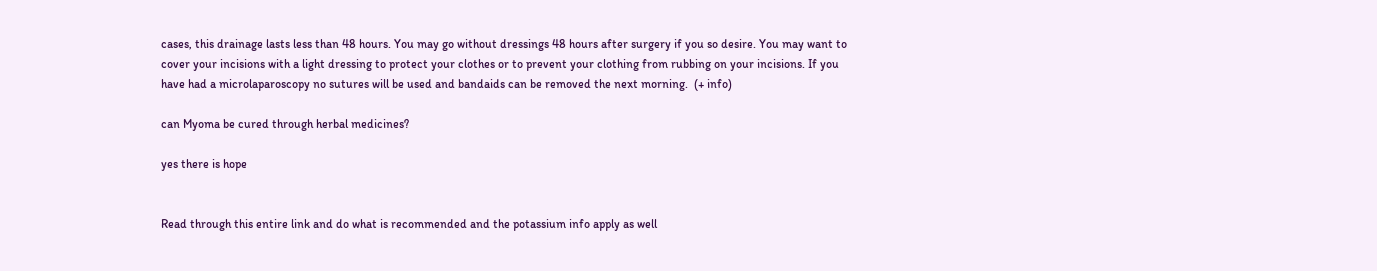cases, this drainage lasts less than 48 hours. You may go without dressings 48 hours after surgery if you so desire. You may want to cover your incisions with a light dressing to protect your clothes or to prevent your clothing from rubbing on your incisions. If you have had a microlaparoscopy no sutures will be used and bandaids can be removed the next morning.  (+ info)

can Myoma be cured through herbal medicines?

yes there is hope


Read through this entire link and do what is recommended and the potassium info apply as well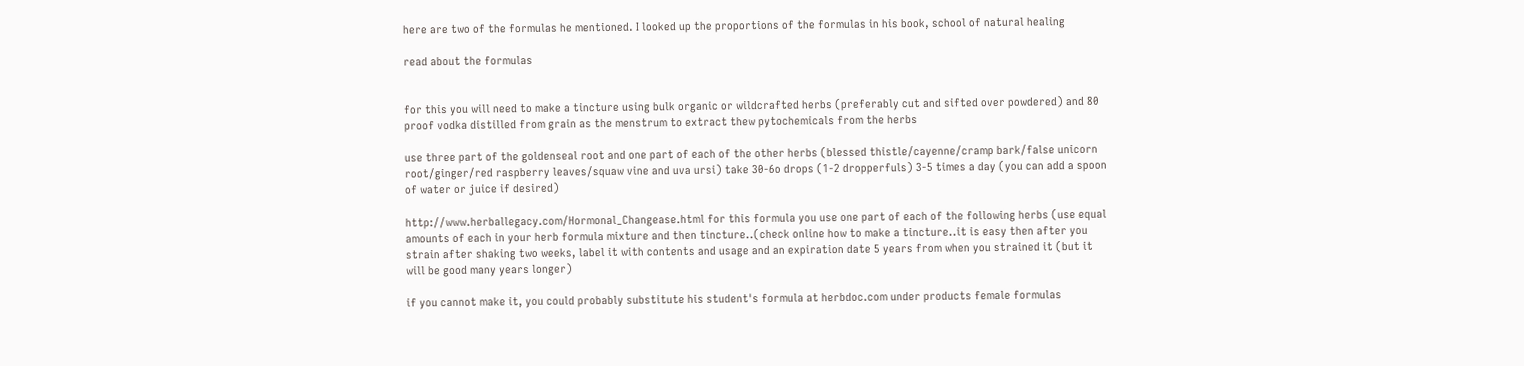here are two of the formulas he mentioned. I looked up the proportions of the formulas in his book, school of natural healing

read about the formulas


for this you will need to make a tincture using bulk organic or wildcrafted herbs (preferably cut and sifted over powdered) and 80 proof vodka distilled from grain as the menstrum to extract thew pytochemicals from the herbs

use three part of the goldenseal root and one part of each of the other herbs (blessed thistle/cayenne/cramp bark/false unicorn root/ginger/red raspberry leaves/squaw vine and uva ursi) take 30-6o drops (1-2 dropperfuls) 3-5 times a day (you can add a spoon of water or juice if desired)

http://www.herballegacy.com/Hormonal_Changease.html for this formula you use one part of each of the following herbs (use equal amounts of each in your herb formula mixture and then tincture..(check online how to make a tincture..it is easy then after you strain after shaking two weeks, label it with contents and usage and an expiration date 5 years from when you strained it (but it will be good many years longer)

if you cannot make it, you could probably substitute his student's formula at herbdoc.com under products female formulas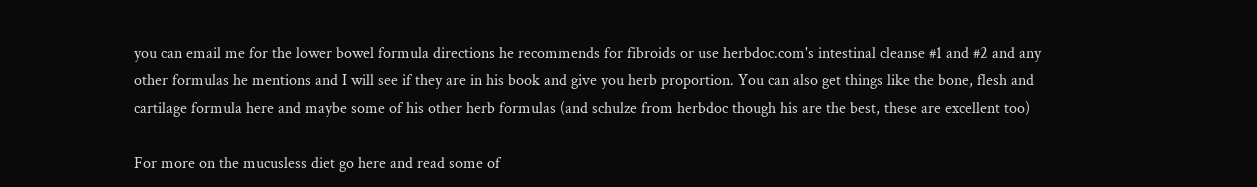you can email me for the lower bowel formula directions he recommends for fibroids or use herbdoc.com's intestinal cleanse #1 and #2 and any other formulas he mentions and I will see if they are in his book and give you herb proportion. You can also get things like the bone, flesh and cartilage formula here and maybe some of his other herb formulas (and schulze from herbdoc though his are the best, these are excellent too)

For more on the mucusless diet go here and read some of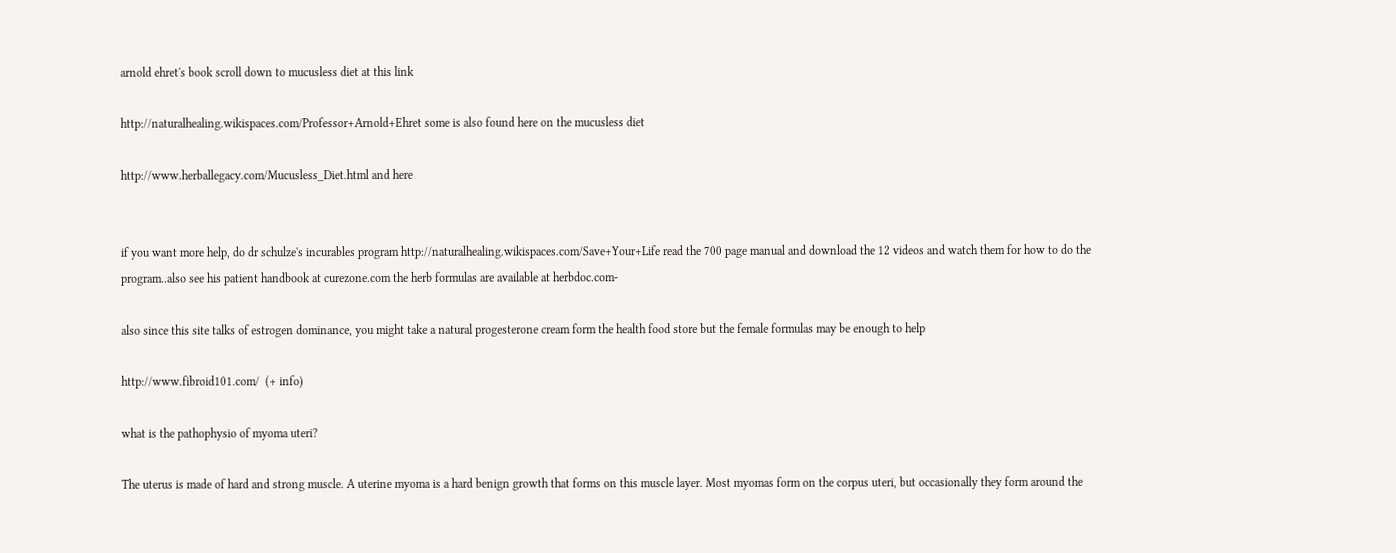arnold ehret's book scroll down to mucusless diet at this link

http://naturalhealing.wikispaces.com/Professor+Arnold+Ehret some is also found here on the mucusless diet

http://www.herballegacy.com/Mucusless_Diet.html and here


if you want more help, do dr schulze's incurables program http://naturalhealing.wikispaces.com/Save+Your+Life read the 700 page manual and download the 12 videos and watch them for how to do the program..also see his patient handbook at curezone.com the herb formulas are available at herbdoc.com-

also since this site talks of estrogen dominance, you might take a natural progesterone cream form the health food store but the female formulas may be enough to help

http://www.fibroid101.com/  (+ info)

what is the pathophysio of myoma uteri?

The uterus is made of hard and strong muscle. A uterine myoma is a hard benign growth that forms on this muscle layer. Most myomas form on the corpus uteri, but occasionally they form around the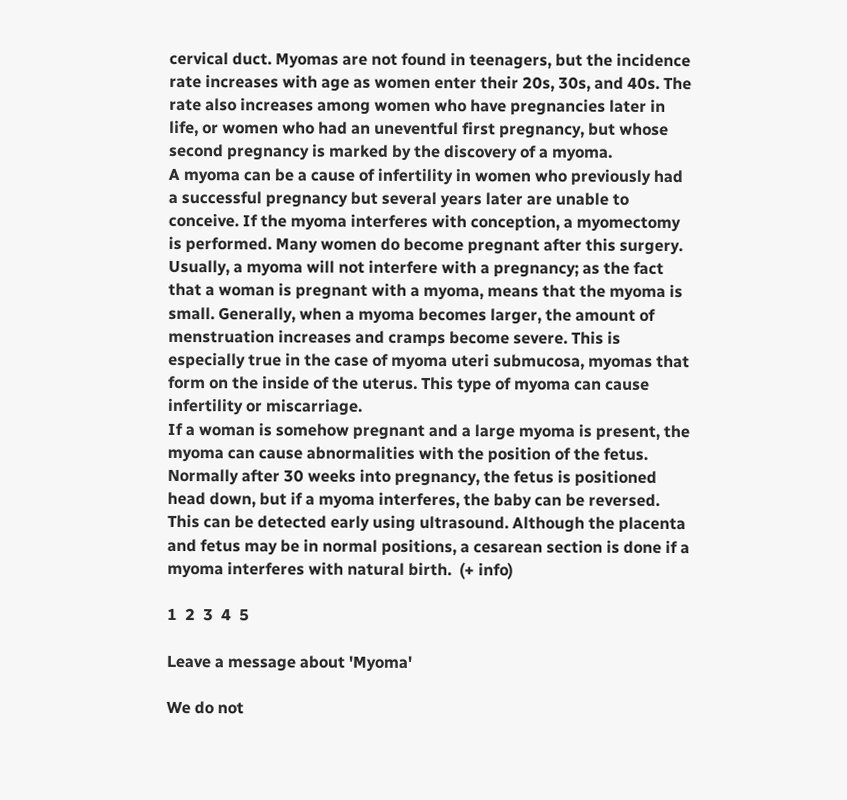cervical duct. Myomas are not found in teenagers, but the incidence rate increases with age as women enter their 20s, 30s, and 40s. The rate also increases among women who have pregnancies later in life, or women who had an uneventful first pregnancy, but whose second pregnancy is marked by the discovery of a myoma.
A myoma can be a cause of infertility in women who previously had a successful pregnancy but several years later are unable to conceive. If the myoma interferes with conception, a myomectomy is performed. Many women do become pregnant after this surgery.
Usually, a myoma will not interfere with a pregnancy; as the fact that a woman is pregnant with a myoma, means that the myoma is small. Generally, when a myoma becomes larger, the amount of menstruation increases and cramps become severe. This is especially true in the case of myoma uteri submucosa, myomas that form on the inside of the uterus. This type of myoma can cause infertility or miscarriage.
If a woman is somehow pregnant and a large myoma is present, the myoma can cause abnormalities with the position of the fetus. Normally after 30 weeks into pregnancy, the fetus is positioned head down, but if a myoma interferes, the baby can be reversed. This can be detected early using ultrasound. Although the placenta and fetus may be in normal positions, a cesarean section is done if a myoma interferes with natural birth.  (+ info)

1  2  3  4  5

Leave a message about 'Myoma'

We do not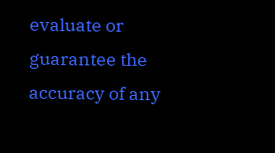evaluate or guarantee the accuracy of any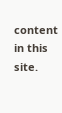content in this site.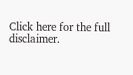Click here for the full disclaimer.